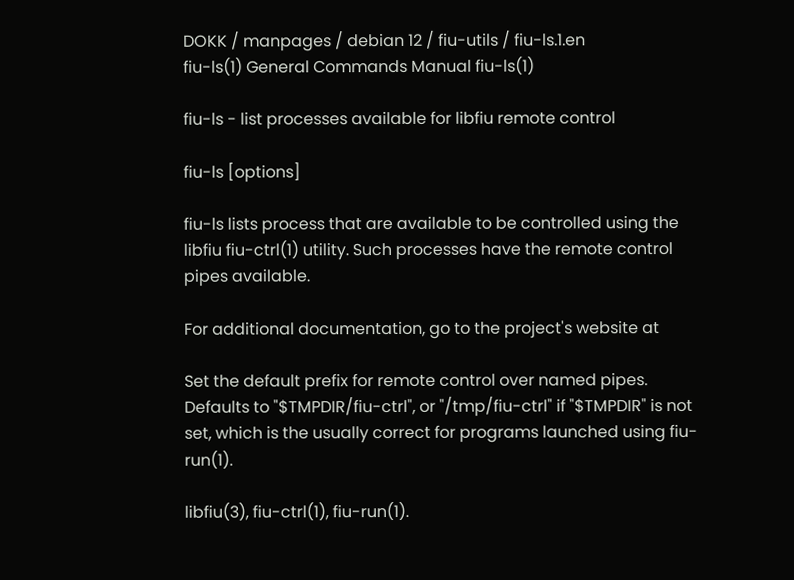DOKK / manpages / debian 12 / fiu-utils / fiu-ls.1.en
fiu-ls(1) General Commands Manual fiu-ls(1)

fiu-ls - list processes available for libfiu remote control

fiu-ls [options]

fiu-ls lists process that are available to be controlled using the libfiu fiu-ctrl(1) utility. Such processes have the remote control pipes available.

For additional documentation, go to the project's website at

Set the default prefix for remote control over named pipes. Defaults to "$TMPDIR/fiu-ctrl", or "/tmp/fiu-ctrl" if "$TMPDIR" is not set, which is the usually correct for programs launched using fiu-run(1).

libfiu(3), fiu-ctrl(1), fiu-run(1).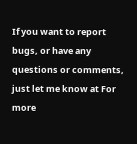If you want to report bugs, or have any questions or comments, just let me know at For more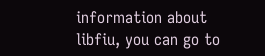information about libfiu, you can go to